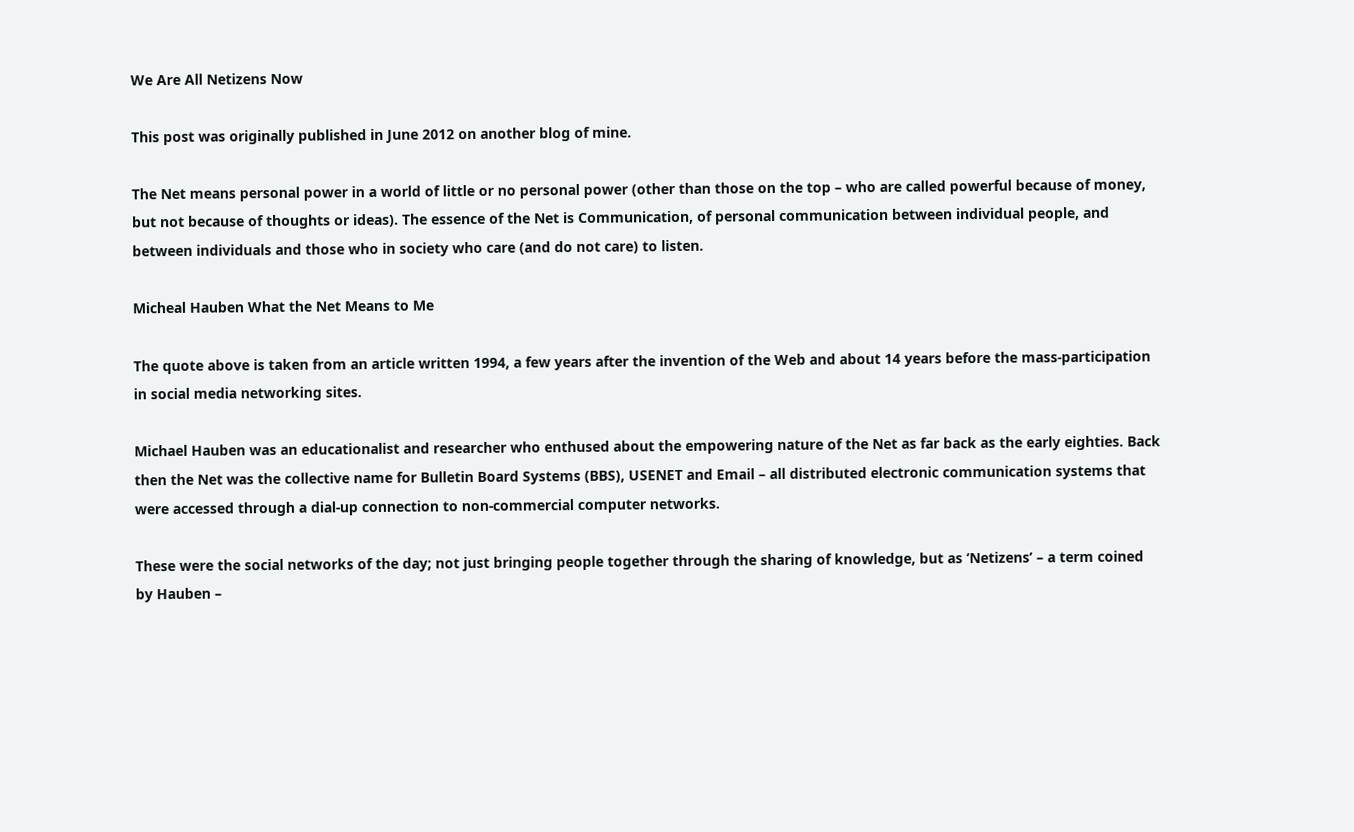We Are All Netizens Now

This post was originally published in June 2012 on another blog of mine.

The Net means personal power in a world of little or no personal power (other than those on the top – who are called powerful because of money, but not because of thoughts or ideas). The essence of the Net is Communication, of personal communication between individual people, and between individuals and those who in society who care (and do not care) to listen.

Micheal Hauben What the Net Means to Me

The quote above is taken from an article written 1994, a few years after the invention of the Web and about 14 years before the mass-participation in social media networking sites.

Michael Hauben was an educationalist and researcher who enthused about the empowering nature of the Net as far back as the early eighties. Back then the Net was the collective name for Bulletin Board Systems (BBS), USENET and Email – all distributed electronic communication systems that were accessed through a dial-up connection to non-commercial computer networks.

These were the social networks of the day; not just bringing people together through the sharing of knowledge, but as ‘Netizens’ – a term coined by Hauben –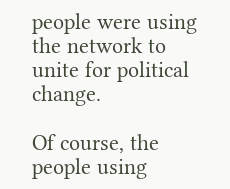people were using the network to unite for political change.

Of course, the people using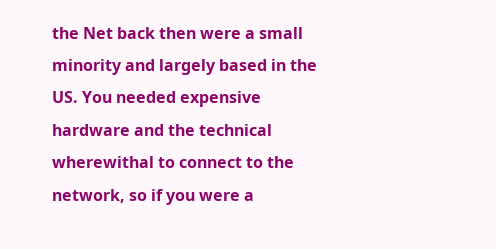the Net back then were a small minority and largely based in the US. You needed expensive hardware and the technical wherewithal to connect to the network, so if you were a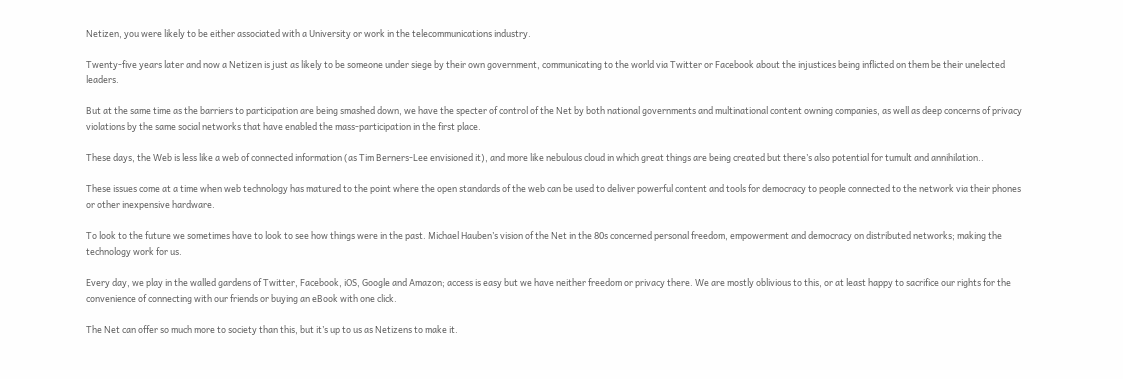Netizen, you were likely to be either associated with a University or work in the telecommunications industry.

Twenty-five years later and now a Netizen is just as likely to be someone under siege by their own government, communicating to the world via Twitter or Facebook about the injustices being inflicted on them be their unelected leaders.

But at the same time as the barriers to participation are being smashed down, we have the specter of control of the Net by both national governments and multinational content owning companies, as well as deep concerns of privacy violations by the same social networks that have enabled the mass-participation in the first place.

These days, the Web is less like a web of connected information (as Tim Berners-Lee envisioned it), and more like nebulous cloud in which great things are being created but there’s also potential for tumult and annihilation..

These issues come at a time when web technology has matured to the point where the open standards of the web can be used to deliver powerful content and tools for democracy to people connected to the network via their phones or other inexpensive hardware.

To look to the future we sometimes have to look to see how things were in the past. Michael Hauben’s vision of the Net in the 80s concerned personal freedom, empowerment and democracy on distributed networks; making the technology work for us.

Every day, we play in the walled gardens of Twitter, Facebook, iOS, Google and Amazon; access is easy but we have neither freedom or privacy there. We are mostly oblivious to this, or at least happy to sacrifice our rights for the convenience of connecting with our friends or buying an eBook with one click.

The Net can offer so much more to society than this, but it’s up to us as Netizens to make it.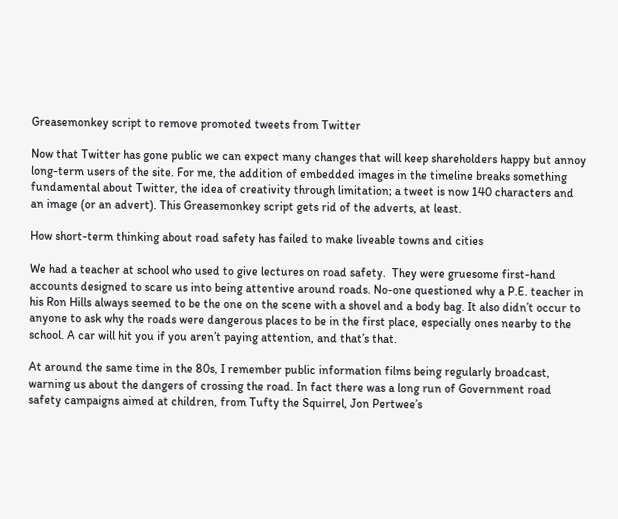Greasemonkey script to remove promoted tweets from Twitter

Now that Twitter has gone public we can expect many changes that will keep shareholders happy but annoy long-term users of the site. For me, the addition of embedded images in the timeline breaks something fundamental about Twitter, the idea of creativity through limitation; a tweet is now 140 characters and an image (or an advert). This Greasemonkey script gets rid of the adverts, at least.

How short-term thinking about road safety has failed to make liveable towns and cities

We had a teacher at school who used to give lectures on road safety.  They were gruesome first-hand accounts designed to scare us into being attentive around roads. No-one questioned why a P.E. teacher in his Ron Hills always seemed to be the one on the scene with a shovel and a body bag. It also didn’t occur to anyone to ask why the roads were dangerous places to be in the first place, especially ones nearby to the school. A car will hit you if you aren’t paying attention, and that’s that.

At around the same time in the 80s, I remember public information films being regularly broadcast, warning us about the dangers of crossing the road. In fact there was a long run of Government road safety campaigns aimed at children, from Tufty the Squirrel, Jon Pertwee’s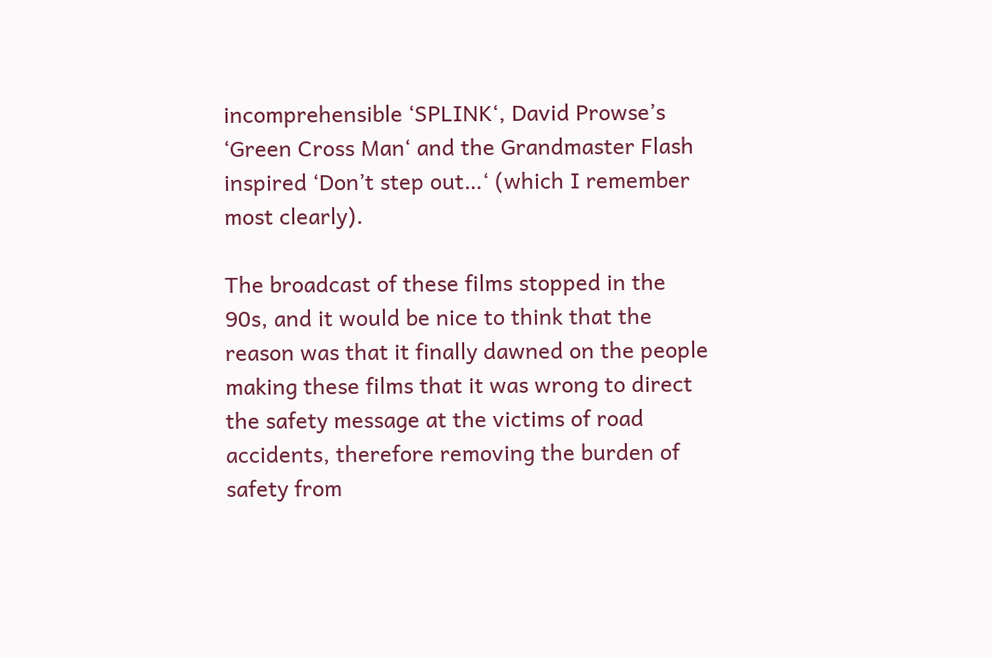incomprehensible ‘SPLINK‘, David Prowse’s ‘Green Cross Man‘ and the Grandmaster Flash inspired ‘Don’t step out…‘ (which I remember most clearly).

The broadcast of these films stopped in the 90s, and it would be nice to think that the reason was that it finally dawned on the people making these films that it was wrong to direct the safety message at the victims of road accidents, therefore removing the burden of safety from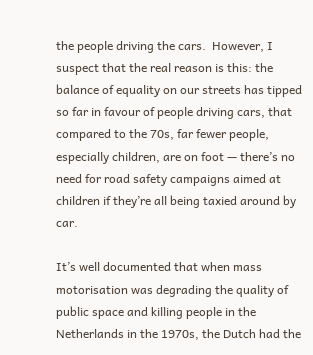the people driving the cars.  However, I suspect that the real reason is this: the balance of equality on our streets has tipped so far in favour of people driving cars, that compared to the 70s, far fewer people, especially children, are on foot — there’s no need for road safety campaigns aimed at children if they’re all being taxied around by car.

It’s well documented that when mass motorisation was degrading the quality of public space and killing people in the Netherlands in the 1970s, the Dutch had the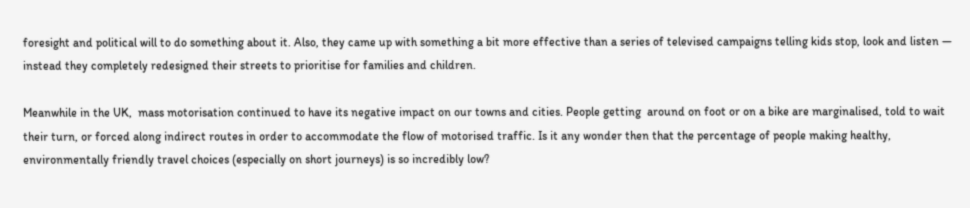foresight and political will to do something about it. Also, they came up with something a bit more effective than a series of televised campaigns telling kids stop, look and listen — instead they completely redesigned their streets to prioritise for families and children.

Meanwhile in the UK,  mass motorisation continued to have its negative impact on our towns and cities. People getting  around on foot or on a bike are marginalised, told to wait their turn, or forced along indirect routes in order to accommodate the flow of motorised traffic. Is it any wonder then that the percentage of people making healthy, environmentally friendly travel choices (especially on short journeys) is so incredibly low?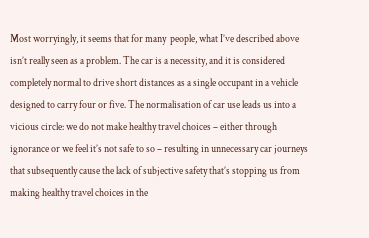Most worryingly, it seems that for many  people, what I’ve described above isn’t really seen as a problem. The car is a necessity, and it is considered completely normal to drive short distances as a single occupant in a vehicle designed to carry four or five. The normalisation of car use leads us into a vicious circle: we do not make healthy travel choices – either through ignorance or we feel it’s not safe to so – resulting in unnecessary car journeys that subsequently cause the lack of subjective safety that’s stopping us from making healthy travel choices in the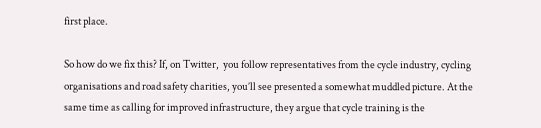first place.

So how do we fix this? If, on Twitter,  you follow representatives from the cycle industry, cycling organisations and road safety charities, you’ll see presented a somewhat muddled picture. At the same time as calling for improved infrastructure, they argue that cycle training is the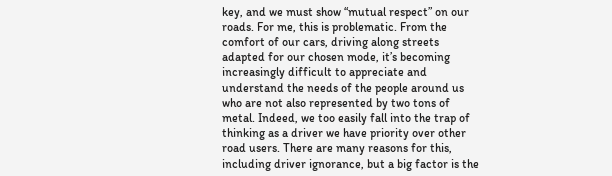key, and we must show “mutual respect” on our roads. For me, this is problematic. From the comfort of our cars, driving along streets adapted for our chosen mode, it’s becoming increasingly difficult to appreciate and understand the needs of the people around us who are not also represented by two tons of metal. Indeed, we too easily fall into the trap of thinking as a driver we have priority over other road users. There are many reasons for this, including driver ignorance, but a big factor is the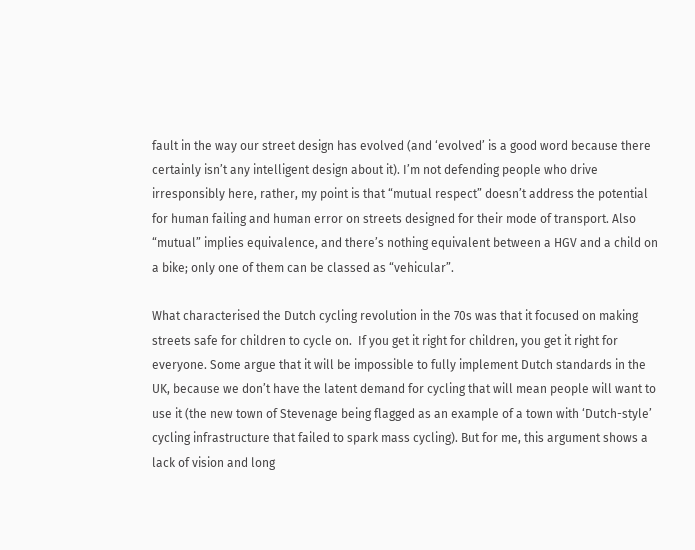fault in the way our street design has evolved (and ‘evolved’ is a good word because there certainly isn’t any intelligent design about it). I’m not defending people who drive irresponsibly here, rather, my point is that “mutual respect” doesn’t address the potential for human failing and human error on streets designed for their mode of transport. Also “mutual” implies equivalence, and there’s nothing equivalent between a HGV and a child on a bike; only one of them can be classed as “vehicular”.

What characterised the Dutch cycling revolution in the 70s was that it focused on making streets safe for children to cycle on.  If you get it right for children, you get it right for everyone. Some argue that it will be impossible to fully implement Dutch standards in the UK, because we don’t have the latent demand for cycling that will mean people will want to use it (the new town of Stevenage being flagged as an example of a town with ‘Dutch-style’ cycling infrastructure that failed to spark mass cycling). But for me, this argument shows a lack of vision and long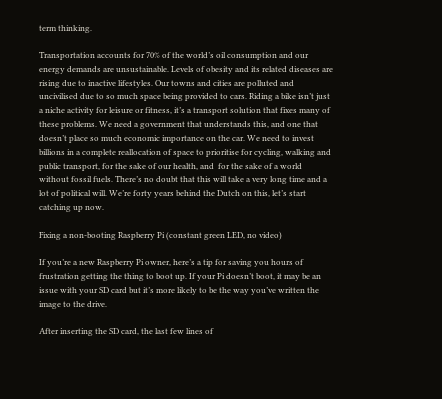term thinking.

Transportation accounts for 70% of the world’s oil consumption and our energy demands are unsustainable. Levels of obesity and its related diseases are rising due to inactive lifestyles. Our towns and cities are polluted and uncivilised due to so much space being provided to cars. Riding a bike isn’t just a niche activity for leisure or fitness, it’s a transport solution that fixes many of these problems. We need a government that understands this, and one that doesn’t place so much economic importance on the car. We need to invest billions in a complete reallocation of space to prioritise for cycling, walking and public transport, for the sake of our health, and  for the sake of a world without fossil fuels. There’s no doubt that this will take a very long time and a lot of political will. We’re forty years behind the Dutch on this, let’s start catching up now.

Fixing a non-booting Raspberry Pi (constant green LED, no video)

If you’re a new Raspberry Pi owner, here’s a tip for saving you hours of frustration getting the thing to boot up. If your Pi doesn’t boot, it may be an issue with your SD card but it’s more likely to be the way you’ve written the image to the drive.

After inserting the SD card, the last few lines of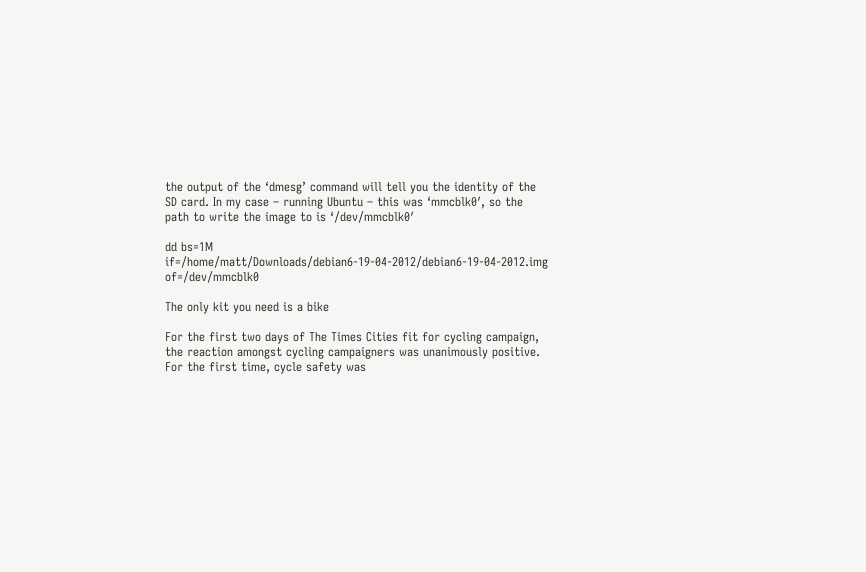the output of the ‘dmesg’ command will tell you the identity of the SD card. In my case – running Ubuntu – this was ‘mmcblk0′, so the path to write the image to is ‘/dev/mmcblk0′

dd bs=1M if=/home/matt/Downloads/debian6-19-04-2012/debian6-19-04-2012.img of=/dev/mmcblk0

The only kit you need is a bike

For the first two days of The Times Cities fit for cycling campaign, the reaction amongst cycling campaigners was unanimously positive. For the first time, cycle safety was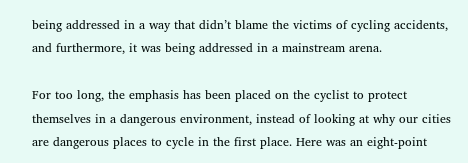being addressed in a way that didn’t blame the victims of cycling accidents, and furthermore, it was being addressed in a mainstream arena.

For too long, the emphasis has been placed on the cyclist to protect themselves in a dangerous environment, instead of looking at why our cities are dangerous places to cycle in the first place. Here was an eight-point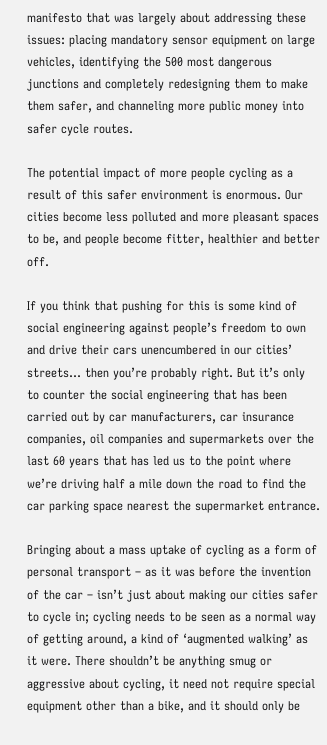manifesto that was largely about addressing these issues: placing mandatory sensor equipment on large vehicles, identifying the 500 most dangerous junctions and completely redesigning them to make them safer, and channeling more public money into safer cycle routes.

The potential impact of more people cycling as a result of this safer environment is enormous. Our cities become less polluted and more pleasant spaces to be, and people become fitter, healthier and better off.

If you think that pushing for this is some kind of social engineering against people’s freedom to own and drive their cars unencumbered in our cities’ streets… then you’re probably right. But it’s only to counter the social engineering that has been carried out by car manufacturers, car insurance companies, oil companies and supermarkets over the last 60 years that has led us to the point where we’re driving half a mile down the road to find the car parking space nearest the supermarket entrance.

Bringing about a mass uptake of cycling as a form of personal transport – as it was before the invention of the car – isn’t just about making our cities safer to cycle in; cycling needs to be seen as a normal way of getting around, a kind of ‘augmented walking’ as it were. There shouldn’t be anything smug or aggressive about cycling, it need not require special equipment other than a bike, and it should only be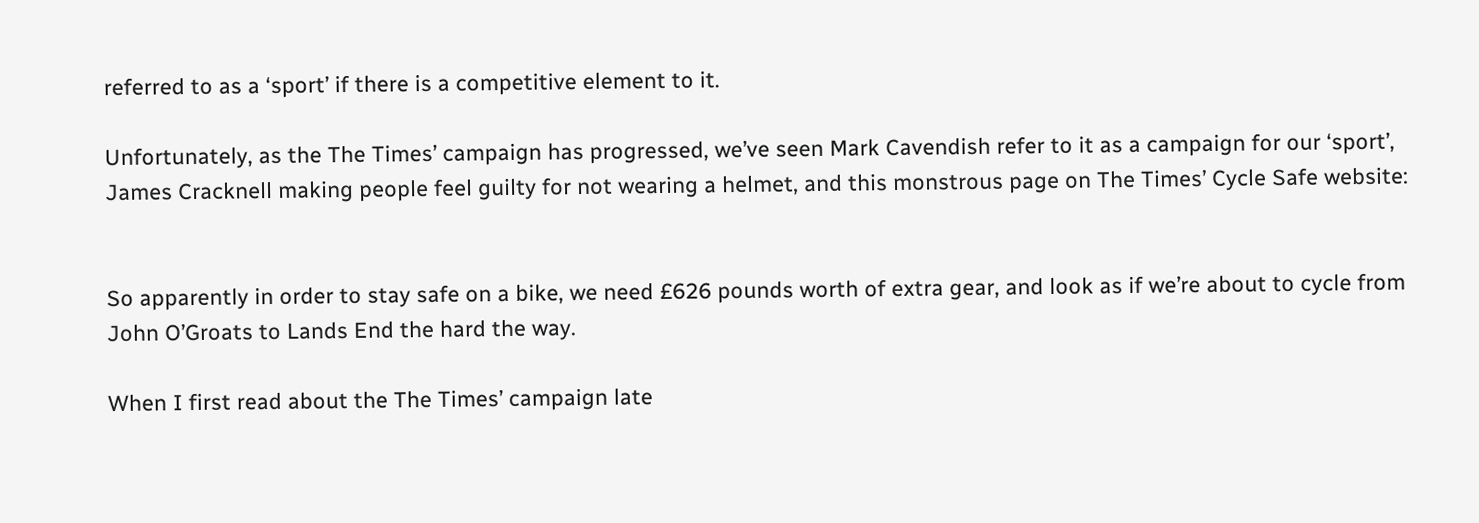referred to as a ‘sport’ if there is a competitive element to it.

Unfortunately, as the The Times’ campaign has progressed, we’ve seen Mark Cavendish refer to it as a campaign for our ‘sport’, James Cracknell making people feel guilty for not wearing a helmet, and this monstrous page on The Times’ Cycle Safe website:


So apparently in order to stay safe on a bike, we need £626 pounds worth of extra gear, and look as if we’re about to cycle from John O’Groats to Lands End the hard the way.

When I first read about the The Times’ campaign late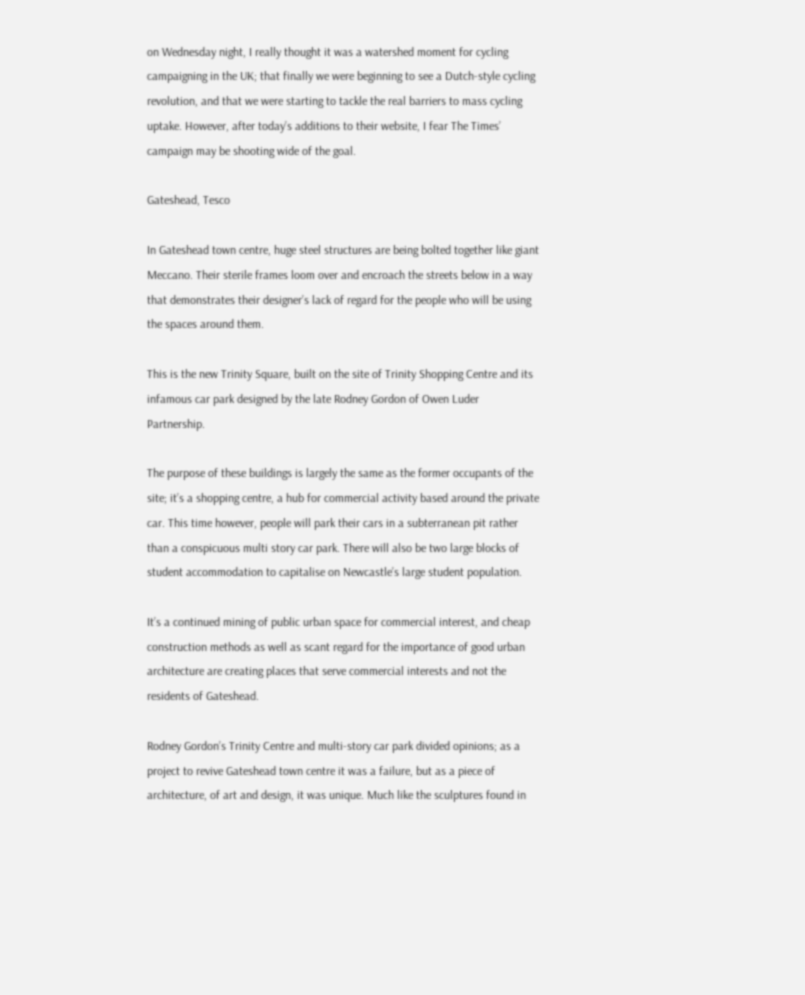on Wednesday night, I really thought it was a watershed moment for cycling campaigning in the UK; that finally we were beginning to see a Dutch-style cycling revolution, and that we were starting to tackle the real barriers to mass cycling uptake. However, after today’s additions to their website, I fear The Times’ campaign may be shooting wide of the goal.

Gateshead, Tesco

In Gateshead town centre, huge steel structures are being bolted together like giant Meccano. Their sterile frames loom over and encroach the streets below in a way that demonstrates their designer’s lack of regard for the people who will be using the spaces around them.

This is the new Trinity Square, built on the site of Trinity Shopping Centre and its infamous car park designed by the late Rodney Gordon of Owen Luder Partnership.

The purpose of these buildings is largely the same as the former occupants of the site; it’s a shopping centre, a hub for commercial activity based around the private car. This time however, people will park their cars in a subterranean pit rather than a conspicuous multi story car park. There will also be two large blocks of student accommodation to capitalise on Newcastle’s large student population.

It’s a continued mining of public urban space for commercial interest, and cheap construction methods as well as scant regard for the importance of good urban architecture are creating places that serve commercial interests and not the residents of Gateshead.

Rodney Gordon’s Trinity Centre and multi-story car park divided opinions; as a project to revive Gateshead town centre it was a failure, but as a piece of architecture, of art and design, it was unique. Much like the sculptures found in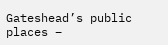Gateshead’s public places –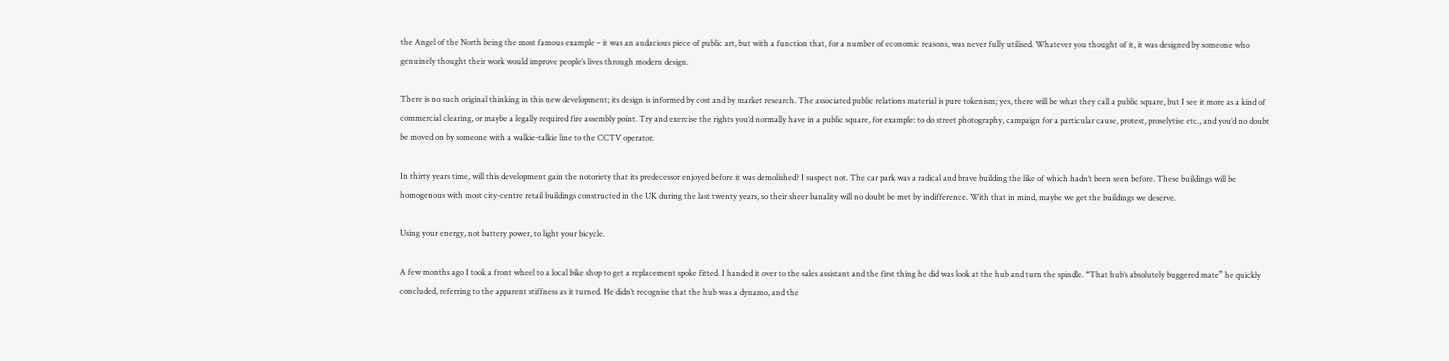the Angel of the North being the most famous example – it was an audacious piece of public art, but with a function that, for a number of economic reasons, was never fully utilised. Whatever you thought of it, it was designed by someone who genuinely thought their work would improve people’s lives through modern design.

There is no such original thinking in this new development; its design is informed by cost and by market research. The associated public relations material is pure tokenism; yes, there will be what they call a public square, but I see it more as a kind of commercial clearing, or maybe a legally required fire assembly point. Try and exercise the rights you’d normally have in a public square, for example: to do street photography, campaign for a particular cause, protest, proselytise etc., and you’d no doubt be moved on by someone with a walkie-talkie line to the CCTV operator.

In thirty years time, will this development gain the notoriety that its predecessor enjoyed before it was demolished? I suspect not. The car park was a radical and brave building the like of which hadn’t been seen before. These buildings will be homogenous with most city-centre retail buildings constructed in the UK during the last twenty years, so their sheer banality will no doubt be met by indifference. With that in mind, maybe we get the buildings we deserve.

Using your energy, not battery power, to light your bicycle.

A few months ago I took a front wheel to a local bike shop to get a replacement spoke fitted. I handed it over to the sales assistant and the first thing he did was look at the hub and turn the spindle. “That hub’s absolutely buggered mate” he quickly concluded, referring to the apparent stiffness as it turned. He didn’t recognise that the hub was a dynamo, and the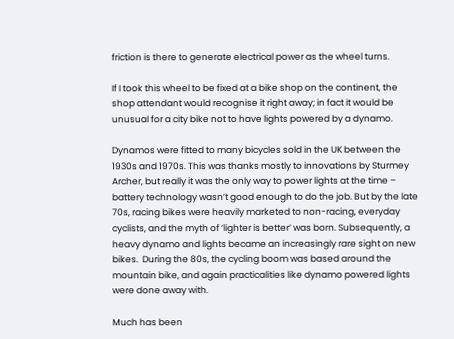friction is there to generate electrical power as the wheel turns.

If I took this wheel to be fixed at a bike shop on the continent, the shop attendant would recognise it right away; in fact it would be unusual for a city bike not to have lights powered by a dynamo.

Dynamos were fitted to many bicycles sold in the UK between the 1930s and 1970s. This was thanks mostly to innovations by Sturmey Archer, but really it was the only way to power lights at the time – battery technology wasn’t good enough to do the job. But by the late 70s, racing bikes were heavily marketed to non-racing, everyday cyclists, and the myth of ‘lighter is better’ was born. Subsequently, a heavy dynamo and lights became an increasingly rare sight on new bikes.  During the 80s, the cycling boom was based around the mountain bike, and again practicalities like dynamo powered lights were done away with.

Much has been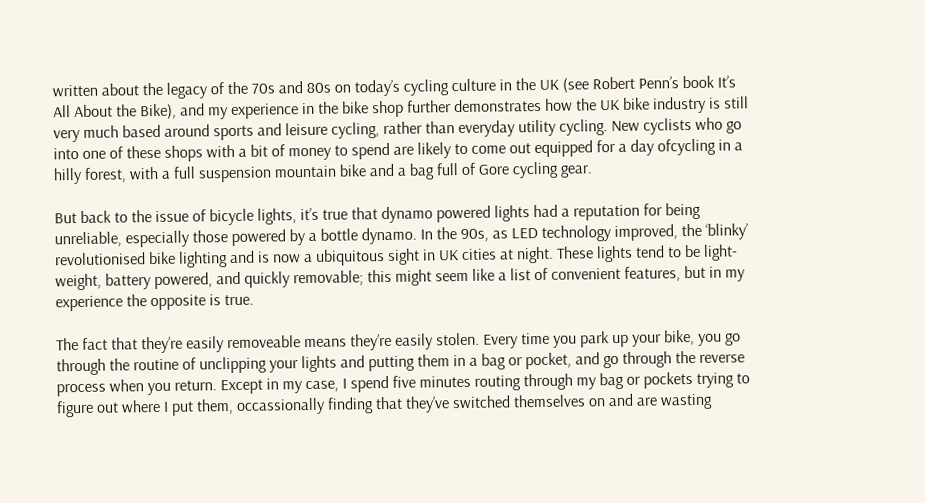written about the legacy of the 70s and 80s on today’s cycling culture in the UK (see Robert Penn’s book It’s All About the Bike), and my experience in the bike shop further demonstrates how the UK bike industry is still very much based around sports and leisure cycling, rather than everyday utility cycling. New cyclists who go into one of these shops with a bit of money to spend are likely to come out equipped for a day ofcycling in a hilly forest, with a full suspension mountain bike and a bag full of Gore cycling gear.

But back to the issue of bicycle lights, it’s true that dynamo powered lights had a reputation for being unreliable, especially those powered by a bottle dynamo. In the 90s, as LED technology improved, the ‘blinky’ revolutionised bike lighting and is now a ubiquitous sight in UK cities at night. These lights tend to be light-weight, battery powered, and quickly removable; this might seem like a list of convenient features, but in my experience the opposite is true.

The fact that they’re easily removeable means they’re easily stolen. Every time you park up your bike, you go through the routine of unclipping your lights and putting them in a bag or pocket, and go through the reverse process when you return. Except in my case, I spend five minutes routing through my bag or pockets trying to figure out where I put them, occassionally finding that they’ve switched themselves on and are wasting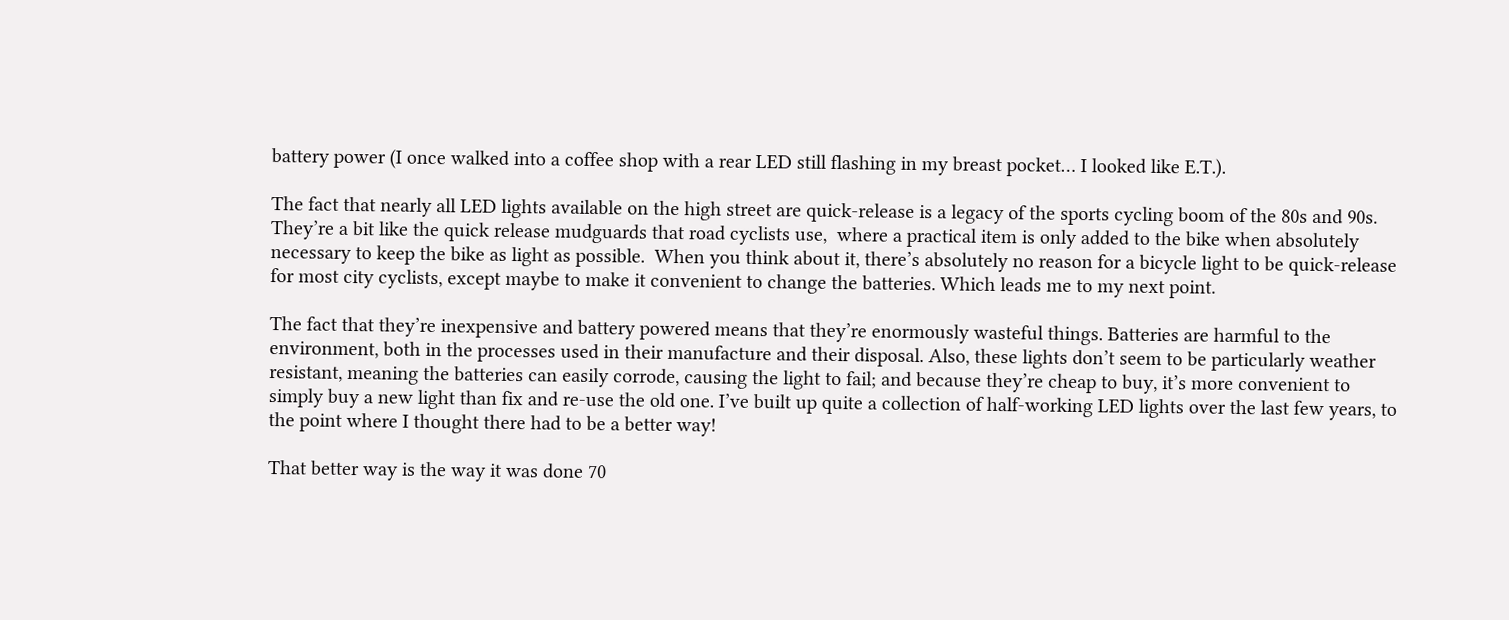battery power (I once walked into a coffee shop with a rear LED still flashing in my breast pocket… I looked like E.T.).

The fact that nearly all LED lights available on the high street are quick-release is a legacy of the sports cycling boom of the 80s and 90s. They’re a bit like the quick release mudguards that road cyclists use,  where a practical item is only added to the bike when absolutely necessary to keep the bike as light as possible.  When you think about it, there’s absolutely no reason for a bicycle light to be quick-release for most city cyclists, except maybe to make it convenient to change the batteries. Which leads me to my next point.

The fact that they’re inexpensive and battery powered means that they’re enormously wasteful things. Batteries are harmful to the environment, both in the processes used in their manufacture and their disposal. Also, these lights don’t seem to be particularly weather resistant, meaning the batteries can easily corrode, causing the light to fail; and because they’re cheap to buy, it’s more convenient to simply buy a new light than fix and re-use the old one. I’ve built up quite a collection of half-working LED lights over the last few years, to the point where I thought there had to be a better way!

That better way is the way it was done 70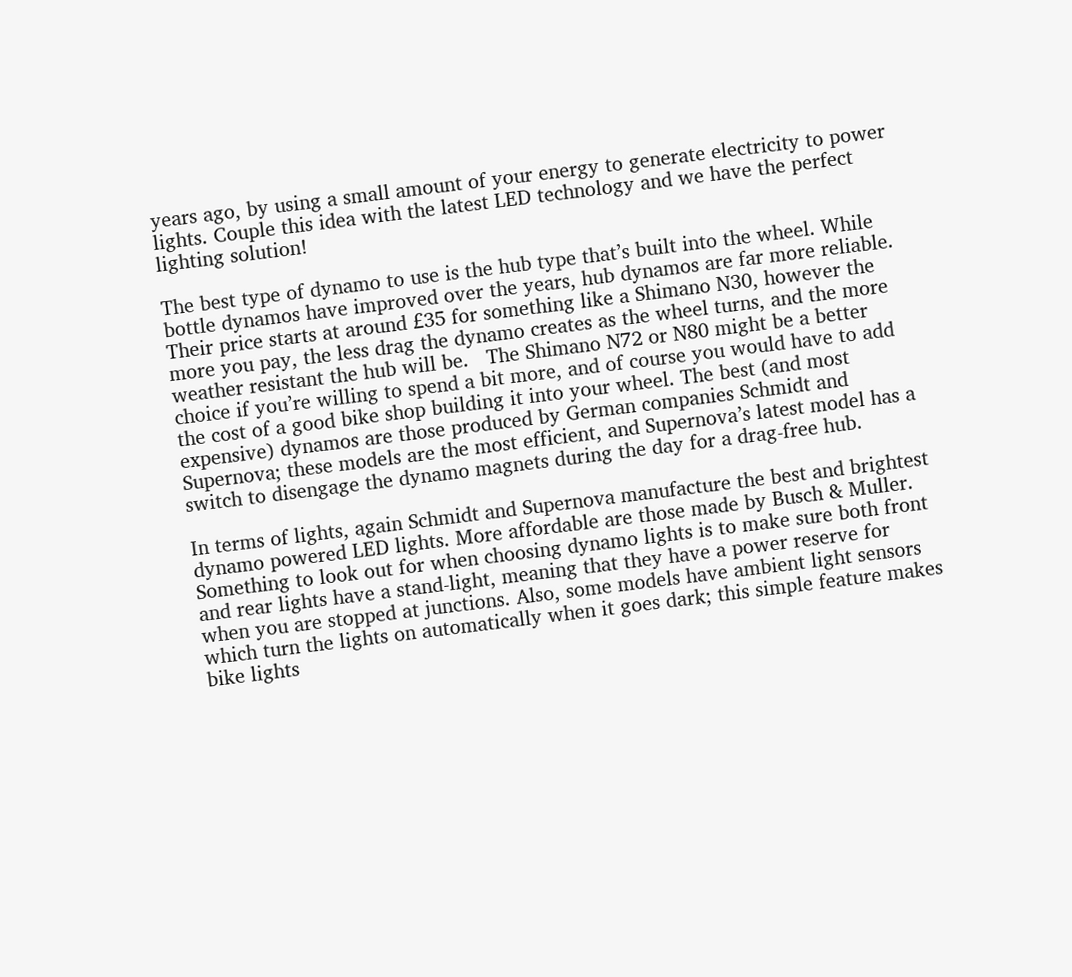years ago, by using a small amount of your energy to generate electricity to power lights. Couple this idea with the latest LED technology and we have the perfect lighting solution!

The best type of dynamo to use is the hub type that’s built into the wheel. While bottle dynamos have improved over the years, hub dynamos are far more reliable. Their price starts at around £35 for something like a Shimano N30, however the more you pay, the less drag the dynamo creates as the wheel turns, and the more weather resistant the hub will be.   The Shimano N72 or N80 might be a better choice if you’re willing to spend a bit more, and of course you would have to add the cost of a good bike shop building it into your wheel. The best (and most expensive) dynamos are those produced by German companies Schmidt and Supernova; these models are the most efficient, and Supernova’s latest model has a switch to disengage the dynamo magnets during the day for a drag-free hub.

In terms of lights, again Schmidt and Supernova manufacture the best and brightest dynamo powered LED lights. More affordable are those made by Busch & Muller. Something to look out for when choosing dynamo lights is to make sure both front and rear lights have a stand-light, meaning that they have a power reserve for when you are stopped at junctions. Also, some models have ambient light sensors which turn the lights on automatically when it goes dark; this simple feature makes bike lights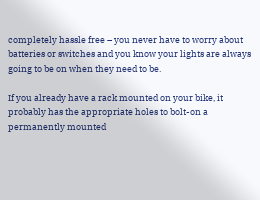completely hassle free – you never have to worry about batteries or switches and you know your lights are always going to be on when they need to be.

If you already have a rack mounted on your bike, it probably has the appropriate holes to bolt-on a permanently mounted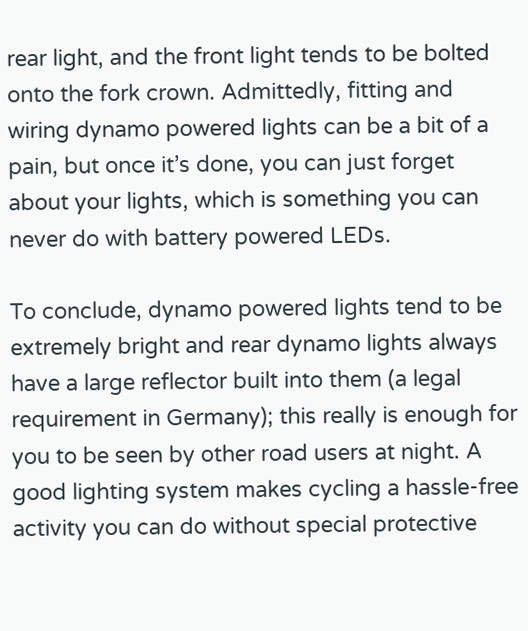rear light, and the front light tends to be bolted onto the fork crown. Admittedly, fitting and wiring dynamo powered lights can be a bit of a pain, but once it’s done, you can just forget about your lights, which is something you can never do with battery powered LEDs.

To conclude, dynamo powered lights tend to be extremely bright and rear dynamo lights always have a large reflector built into them (a legal requirement in Germany); this really is enough for you to be seen by other road users at night. A good lighting system makes cycling a hassle-free activity you can do without special protective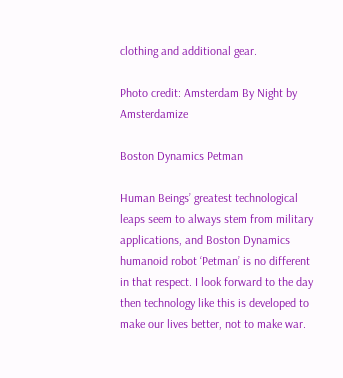clothing and additional gear.

Photo credit: Amsterdam By Night by Amsterdamize

Boston Dynamics Petman

Human Beings’ greatest technological leaps seem to always stem from military applications, and Boston Dynamics humanoid robot ‘Petman’ is no different in that respect. I look forward to the day then technology like this is developed to make our lives better, not to make war.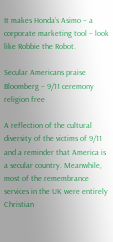It makes Honda’s Asimo – a corporate marketing tool – look like Robbie the Robot.

Secular Americans praise Bloomberg – 9/11 ceremony religion free

A reflection of the cultural diversity of the victims of 9/11 and a reminder that America is a secular country. Meanwhile, most of the remembrance services in the UK were entirely Christian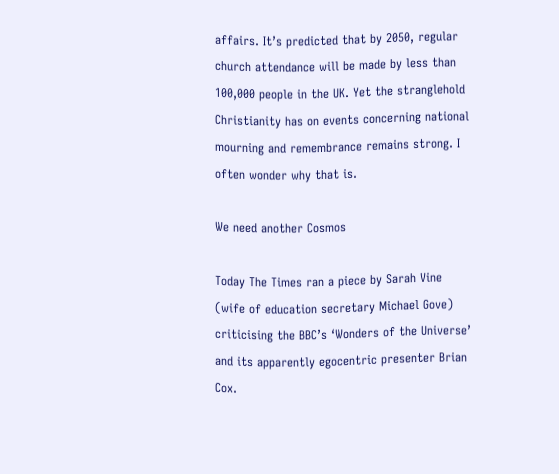affairs. It’s predicted that by 2050, regular church attendance will be made by less than 100,000 people in the UK. Yet the stranglehold Christianity has on events concerning national mourning and remembrance remains strong. I often wonder why that is.

We need another Cosmos

Today The Times ran a piece by Sarah Vine (wife of education secretary Michael Gove) criticising the BBC’s ‘Wonders of the Universe’ and its apparently egocentric presenter Brian Cox.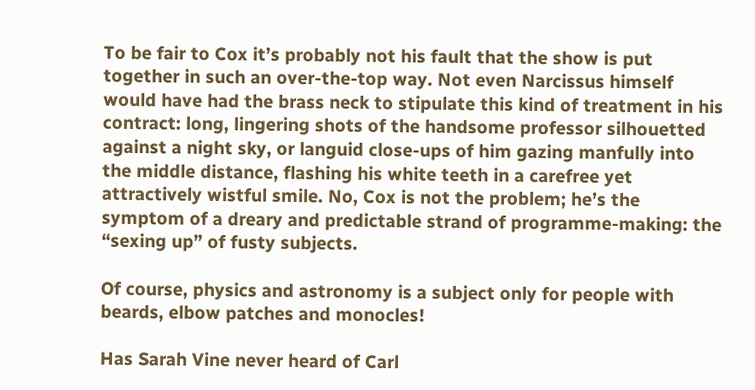To be fair to Cox it’s probably not his fault that the show is put together in such an over-the-top way. Not even Narcissus himself would have had the brass neck to stipulate this kind of treatment in his contract: long, lingering shots of the handsome professor silhouetted against a night sky, or languid close-ups of him gazing manfully into the middle distance, flashing his white teeth in a carefree yet attractively wistful smile. No, Cox is not the problem; he’s the symptom of a dreary and predictable strand of programme-making: the “sexing up” of fusty subjects.

Of course, physics and astronomy is a subject only for people with beards, elbow patches and monocles!

Has Sarah Vine never heard of Carl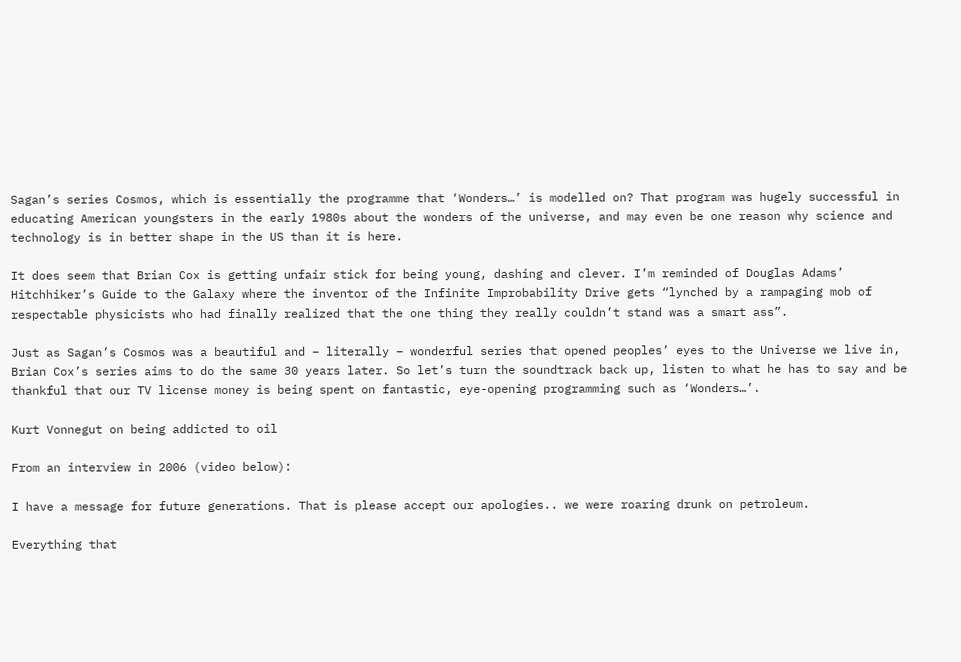Sagan’s series Cosmos, which is essentially the programme that ‘Wonders…’ is modelled on? That program was hugely successful in educating American youngsters in the early 1980s about the wonders of the universe, and may even be one reason why science and technology is in better shape in the US than it is here.

It does seem that Brian Cox is getting unfair stick for being young, dashing and clever. I’m reminded of Douglas Adams’ Hitchhiker’s Guide to the Galaxy where the inventor of the Infinite Improbability Drive gets “lynched by a rampaging mob of respectable physicists who had finally realized that the one thing they really couldn’t stand was a smart ass”.

Just as Sagan’s Cosmos was a beautiful and – literally – wonderful series that opened peoples’ eyes to the Universe we live in, Brian Cox’s series aims to do the same 30 years later. So let’s turn the soundtrack back up, listen to what he has to say and be thankful that our TV license money is being spent on fantastic, eye-opening programming such as ‘Wonders…’.

Kurt Vonnegut on being addicted to oil

From an interview in 2006 (video below):

I have a message for future generations. That is please accept our apologies.. we were roaring drunk on petroleum.

Everything that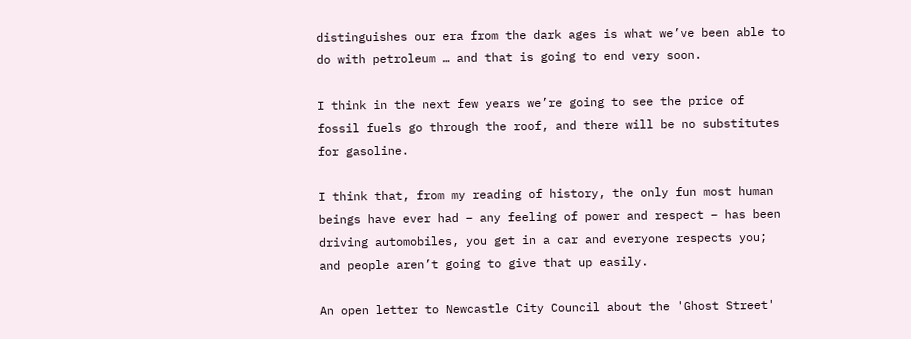distinguishes our era from the dark ages is what we’ve been able to do with petroleum … and that is going to end very soon.

I think in the next few years we’re going to see the price of fossil fuels go through the roof, and there will be no substitutes for gasoline.

I think that, from my reading of history, the only fun most human beings have ever had – any feeling of power and respect – has been driving automobiles, you get in a car and everyone respects you; and people aren’t going to give that up easily.

An open letter to Newcastle City Council about the 'Ghost Street'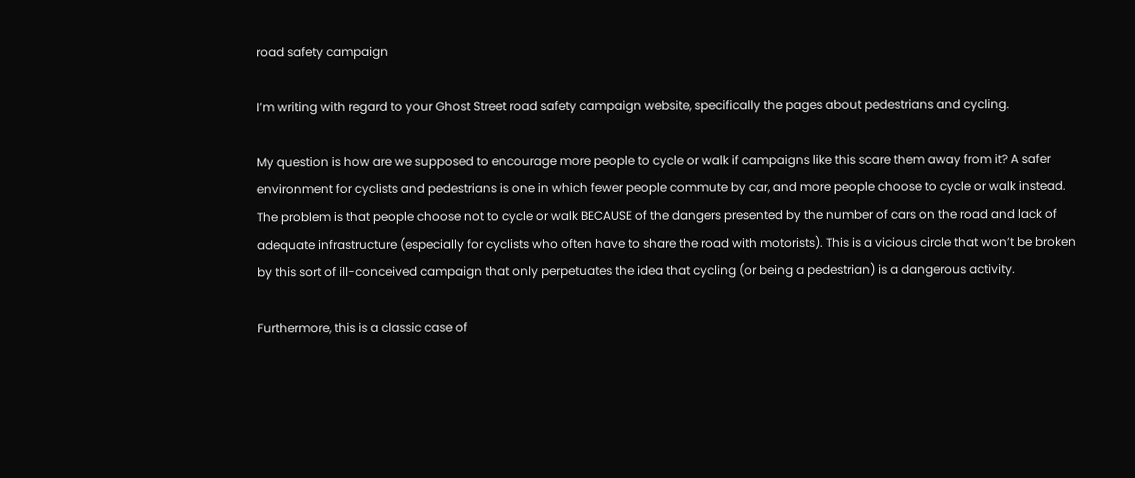road safety campaign

I’m writing with regard to your Ghost Street road safety campaign website, specifically the pages about pedestrians and cycling.

My question is how are we supposed to encourage more people to cycle or walk if campaigns like this scare them away from it? A safer environment for cyclists and pedestrians is one in which fewer people commute by car, and more people choose to cycle or walk instead. The problem is that people choose not to cycle or walk BECAUSE of the dangers presented by the number of cars on the road and lack of adequate infrastructure (especially for cyclists who often have to share the road with motorists). This is a vicious circle that won’t be broken by this sort of ill-conceived campaign that only perpetuates the idea that cycling (or being a pedestrian) is a dangerous activity.

Furthermore, this is a classic case of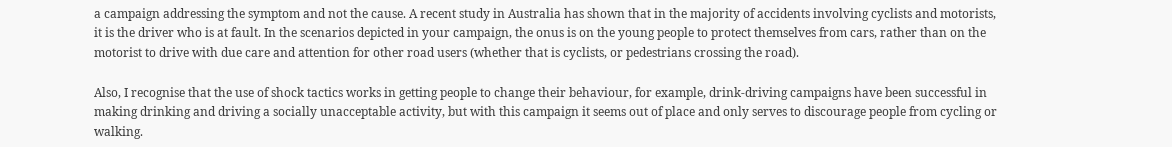a campaign addressing the symptom and not the cause. A recent study in Australia has shown that in the majority of accidents involving cyclists and motorists, it is the driver who is at fault. In the scenarios depicted in your campaign, the onus is on the young people to protect themselves from cars, rather than on the motorist to drive with due care and attention for other road users (whether that is cyclists, or pedestrians crossing the road).

Also, I recognise that the use of shock tactics works in getting people to change their behaviour, for example, drink-driving campaigns have been successful in making drinking and driving a socially unacceptable activity, but with this campaign it seems out of place and only serves to discourage people from cycling or walking.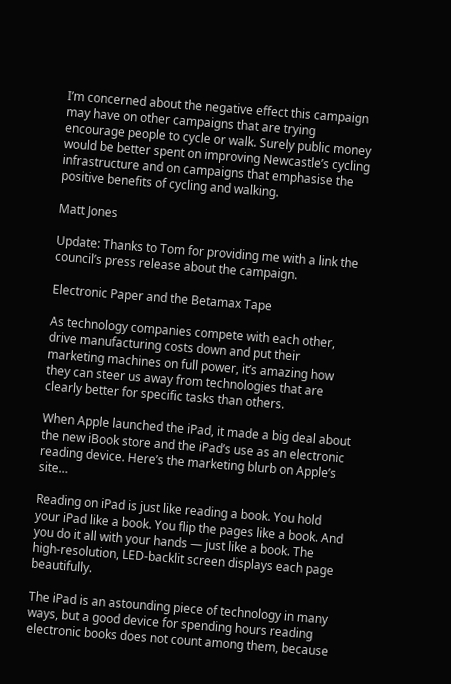I’m concerned about the negative effect this campaign may have on other campaigns that are trying encourage people to cycle or walk. Surely public money would be better spent on improving Newcastle’s cycling infrastructure and on campaigns that emphasise the positive benefits of cycling and walking.

Matt Jones

Update: Thanks to Tom for providing me with a link the council’s press release about the campaign.

Electronic Paper and the Betamax Tape

As technology companies compete with each other, drive manufacturing costs down and put their marketing machines on full power, it’s amazing how they can steer us away from technologies that are clearly better for specific tasks than others.

When Apple launched the iPad, it made a big deal about the new iBook store and the iPad’s use as an electronic reading device. Here’s the marketing blurb on Apple’s site…

Reading on iPad is just like reading a book. You hold your iPad like a book. You flip the pages like a book. And you do it all with your hands — just like a book. The high-resolution, LED-backlit screen displays each page beautifully.

The iPad is an astounding piece of technology in many ways, but a good device for spending hours reading electronic books does not count among them, because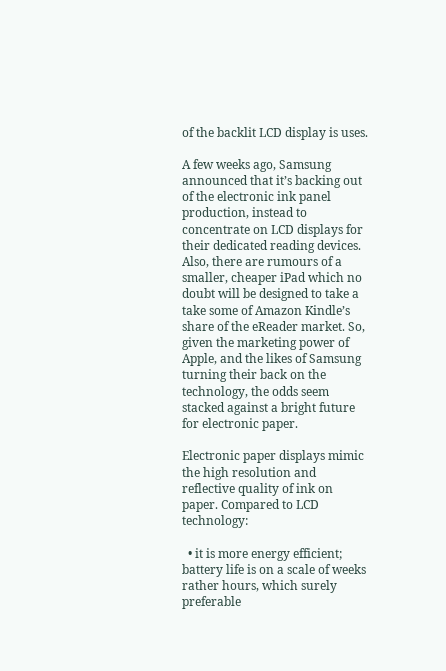of the backlit LCD display is uses.

A few weeks ago, Samsung announced that it’s backing out of the electronic ink panel production, instead to concentrate on LCD displays for their dedicated reading devices. Also, there are rumours of a smaller, cheaper iPad which no doubt will be designed to take a take some of Amazon Kindle’s share of the eReader market. So, given the marketing power of Apple, and the likes of Samsung turning their back on the technology, the odds seem stacked against a bright future for electronic paper.

Electronic paper displays mimic the high resolution and reflective quality of ink on paper. Compared to LCD technology:

  • it is more energy efficient; battery life is on a scale of weeks rather hours, which surely preferable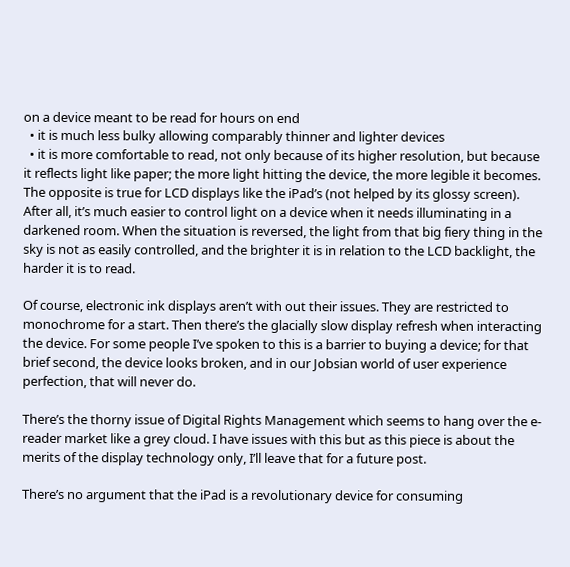on a device meant to be read for hours on end
  • it is much less bulky allowing comparably thinner and lighter devices
  • it is more comfortable to read, not only because of its higher resolution, but because it reflects light like paper; the more light hitting the device, the more legible it becomes. The opposite is true for LCD displays like the iPad’s (not helped by its glossy screen). After all, it’s much easier to control light on a device when it needs illuminating in a darkened room. When the situation is reversed, the light from that big fiery thing in the sky is not as easily controlled, and the brighter it is in relation to the LCD backlight, the harder it is to read.

Of course, electronic ink displays aren’t with out their issues. They are restricted to monochrome for a start. Then there’s the glacially slow display refresh when interacting the device. For some people I’ve spoken to this is a barrier to buying a device; for that brief second, the device looks broken, and in our Jobsian world of user experience perfection, that will never do.

There’s the thorny issue of Digital Rights Management which seems to hang over the e-reader market like a grey cloud. I have issues with this but as this piece is about the merits of the display technology only, I’ll leave that for a future post.

There’s no argument that the iPad is a revolutionary device for consuming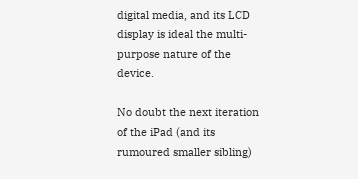digital media, and its LCD display is ideal the multi-purpose nature of the device.

No doubt the next iteration of the iPad (and its rumoured smaller sibling)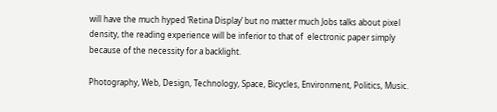will have the much hyped ‘Retina Display’ but no matter much Jobs talks about pixel density, the reading experience will be inferior to that of  electronic paper simply because of the necessity for a backlight.

Photography, Web, Design, Technology, Space, Bicycles, Environment, Politics, Music.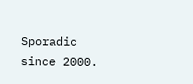Sporadic since 2000.